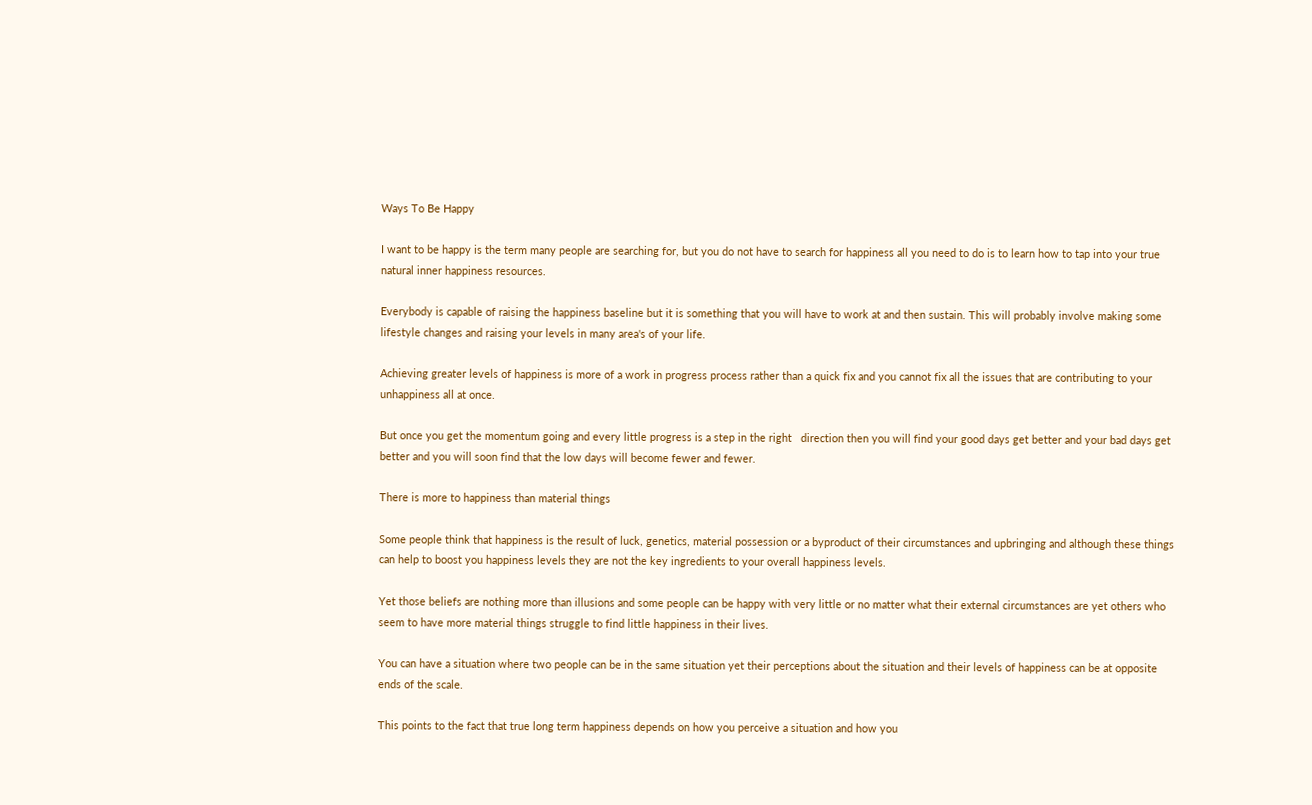Ways To Be Happy

I want to be happy is the term many people are searching for, but you do not have to search for happiness all you need to do is to learn how to tap into your true natural inner happiness resources.

Everybody is capable of raising the happiness baseline but it is something that you will have to work at and then sustain. This will probably involve making some lifestyle changes and raising your levels in many area's of your life.

Achieving greater levels of happiness is more of a work in progress process rather than a quick fix and you cannot fix all the issues that are contributing to your unhappiness all at once.

But once you get the momentum going and every little progress is a step in the right   direction then you will find your good days get better and your bad days get better and you will soon find that the low days will become fewer and fewer.

There is more to happiness than material things

Some people think that happiness is the result of luck, genetics, material possession or a byproduct of their circumstances and upbringing and although these things can help to boost you happiness levels they are not the key ingredients to your overall happiness levels.

Yet those beliefs are nothing more than illusions and some people can be happy with very little or no matter what their external circumstances are yet others who seem to have more material things struggle to find little happiness in their lives.

You can have a situation where two people can be in the same situation yet their perceptions about the situation and their levels of happiness can be at opposite ends of the scale.

This points to the fact that true long term happiness depends on how you perceive a situation and how you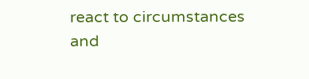react to circumstances and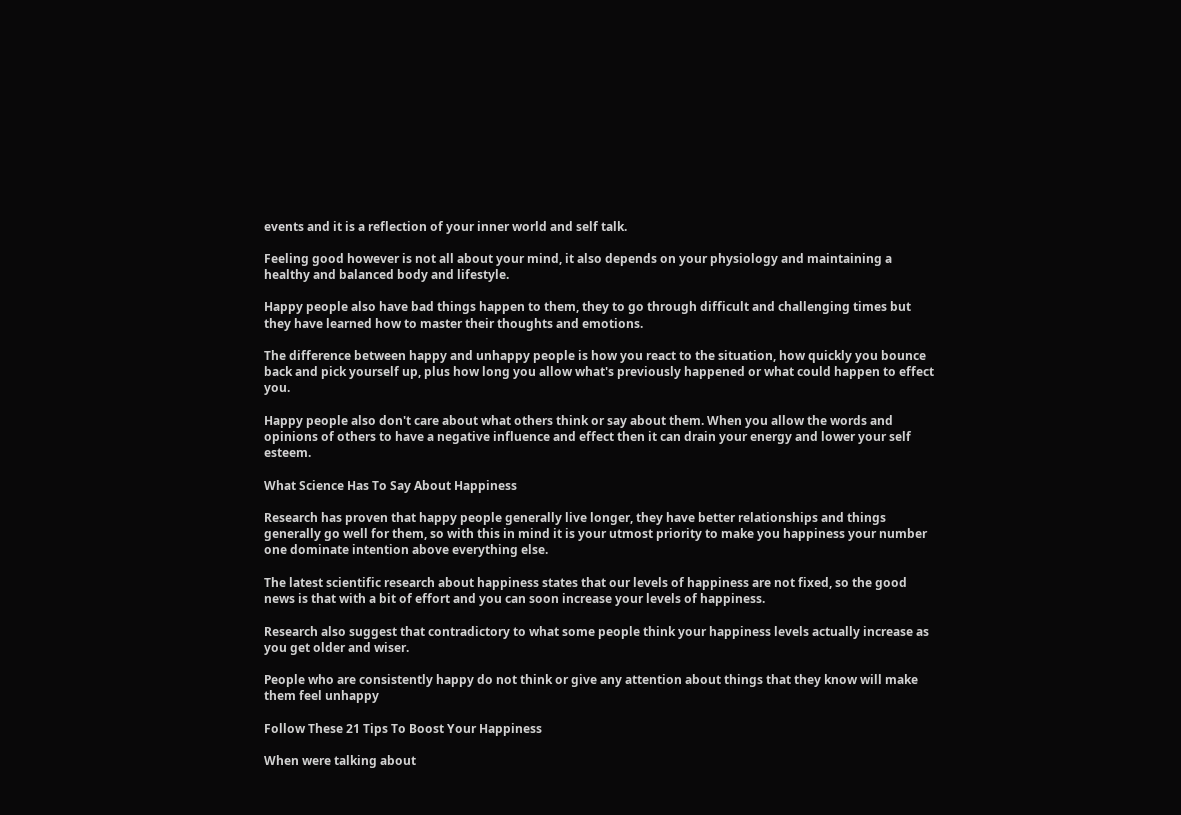events and it is a reflection of your inner world and self talk.

Feeling good however is not all about your mind, it also depends on your physiology and maintaining a healthy and balanced body and lifestyle.

Happy people also have bad things happen to them, they to go through difficult and challenging times but they have learned how to master their thoughts and emotions.

The difference between happy and unhappy people is how you react to the situation, how quickly you bounce back and pick yourself up, plus how long you allow what's previously happened or what could happen to effect you.

Happy people also don't care about what others think or say about them. When you allow the words and opinions of others to have a negative influence and effect then it can drain your energy and lower your self esteem.

What Science Has To Say About Happiness

Research has proven that happy people generally live longer, they have better relationships and things generally go well for them, so with this in mind it is your utmost priority to make you happiness your number one dominate intention above everything else.

The latest scientific research about happiness states that our levels of happiness are not fixed, so the good news is that with a bit of effort and you can soon increase your levels of happiness.

Research also suggest that contradictory to what some people think your happiness levels actually increase as you get older and wiser.

People who are consistently happy do not think or give any attention about things that they know will make them feel unhappy

Follow These 21 Tips To Boost Your Happiness

When were talking about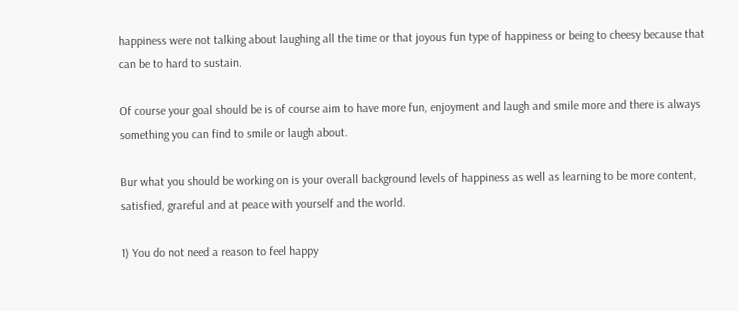happiness were not talking about laughing all the time or that joyous fun type of happiness or being to cheesy because that can be to hard to sustain.

Of course your goal should be is of course aim to have more fun, enjoyment and laugh and smile more and there is always something you can find to smile or laugh about.

Bur what you should be working on is your overall background levels of happiness as well as learning to be more content, satisfied, grareful and at peace with yourself and the world.

1) You do not need a reason to feel happy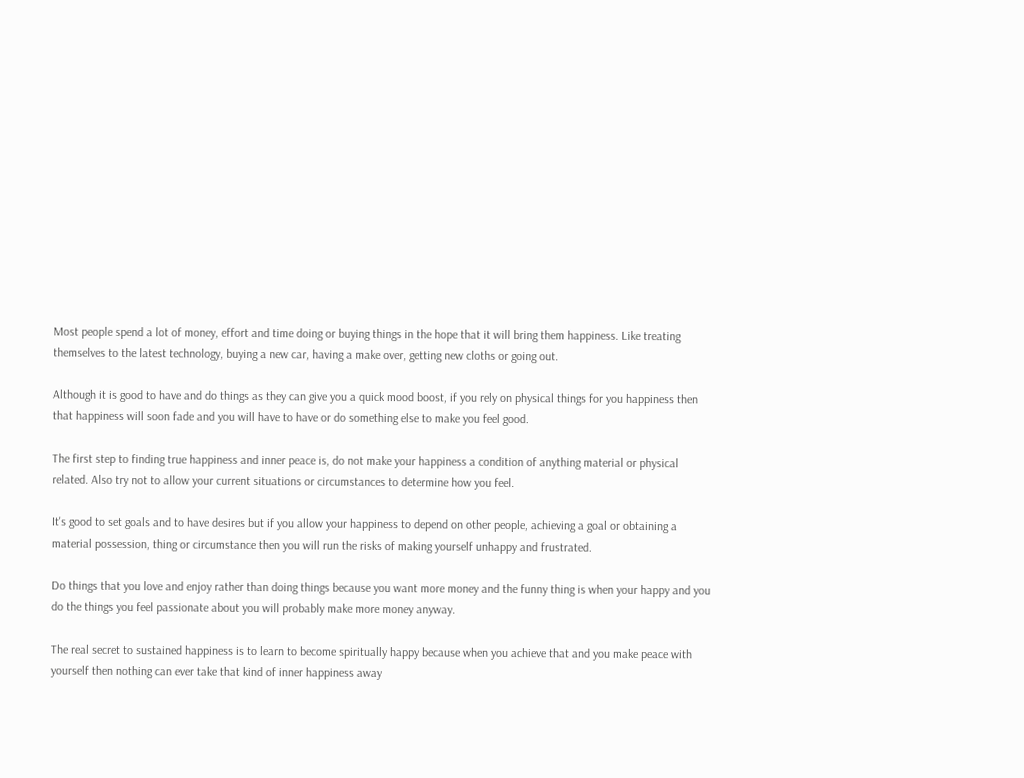Most people spend a lot of money, effort and time doing or buying things in the hope that it will bring them happiness. Like treating themselves to the latest technology, buying a new car, having a make over, getting new cloths or going out.

Although it is good to have and do things as they can give you a quick mood boost, if you rely on physical things for you happiness then that happiness will soon fade and you will have to have or do something else to make you feel good.

The first step to finding true happiness and inner peace is, do not make your happiness a condition of anything material or physical related. Also try not to allow your current situations or circumstances to determine how you feel.

It's good to set goals and to have desires but if you allow your happiness to depend on other people, achieving a goal or obtaining a material possession, thing or circumstance then you will run the risks of making yourself unhappy and frustrated.

Do things that you love and enjoy rather than doing things because you want more money and the funny thing is when your happy and you do the things you feel passionate about you will probably make more money anyway.

The real secret to sustained happiness is to learn to become spiritually happy because when you achieve that and you make peace with yourself then nothing can ever take that kind of inner happiness away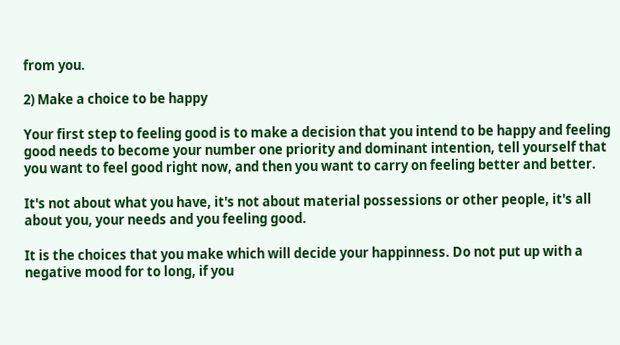from you.

2) Make a choice to be happy

Your first step to feeling good is to make a decision that you intend to be happy and feeling good needs to become your number one priority and dominant intention, tell yourself that you want to feel good right now, and then you want to carry on feeling better and better.

It's not about what you have, it's not about material possessions or other people, it's all about you, your needs and you feeling good.

It is the choices that you make which will decide your happinness. Do not put up with a negative mood for to long, if you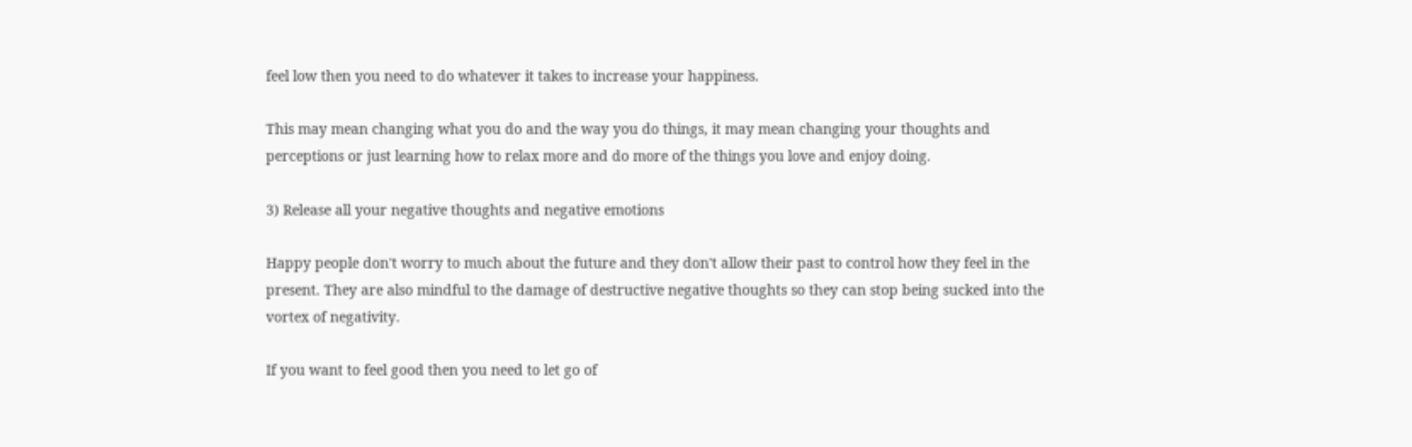feel low then you need to do whatever it takes to increase your happiness.

This may mean changing what you do and the way you do things, it may mean changing your thoughts and perceptions or just learning how to relax more and do more of the things you love and enjoy doing.

3) Release all your negative thoughts and negative emotions

Happy people don't worry to much about the future and they don't allow their past to control how they feel in the present. They are also mindful to the damage of destructive negative thoughts so they can stop being sucked into the vortex of negativity.

If you want to feel good then you need to let go of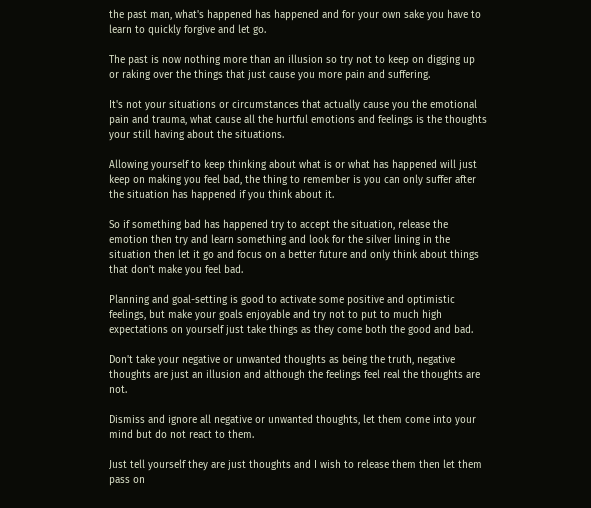the past man, what's happened has happened and for your own sake you have to learn to quickly forgive and let go.

The past is now nothing more than an illusion so try not to keep on digging up or raking over the things that just cause you more pain and suffering.

It's not your situations or circumstances that actually cause you the emotional pain and trauma, what cause all the hurtful emotions and feelings is the thoughts your still having about the situations.

Allowing yourself to keep thinking about what is or what has happened will just keep on making you feel bad, the thing to remember is you can only suffer after the situation has happened if you think about it.

So if something bad has happened try to accept the situation, release the emotion then try and learn something and look for the silver lining in the situation then let it go and focus on a better future and only think about things that don't make you feel bad.

Planning and goal-setting is good to activate some positive and optimistic feelings, but make your goals enjoyable and try not to put to much high expectations on yourself just take things as they come both the good and bad.

Don't take your negative or unwanted thoughts as being the truth, negative thoughts are just an illusion and although the feelings feel real the thoughts are not.

Dismiss and ignore all negative or unwanted thoughts, let them come into your mind but do not react to them.

Just tell yourself they are just thoughts and I wish to release them then let them pass on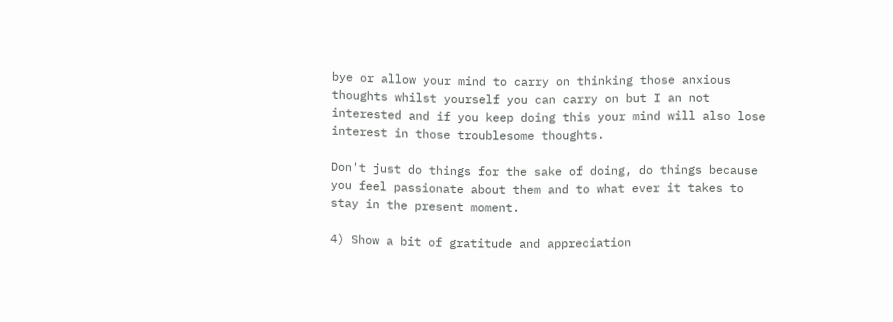bye or allow your mind to carry on thinking those anxious thoughts whilst yourself you can carry on but I an not interested and if you keep doing this your mind will also lose interest in those troublesome thoughts.

Don't just do things for the sake of doing, do things because you feel passionate about them and to what ever it takes to stay in the present moment.

4) Show a bit of gratitude and appreciation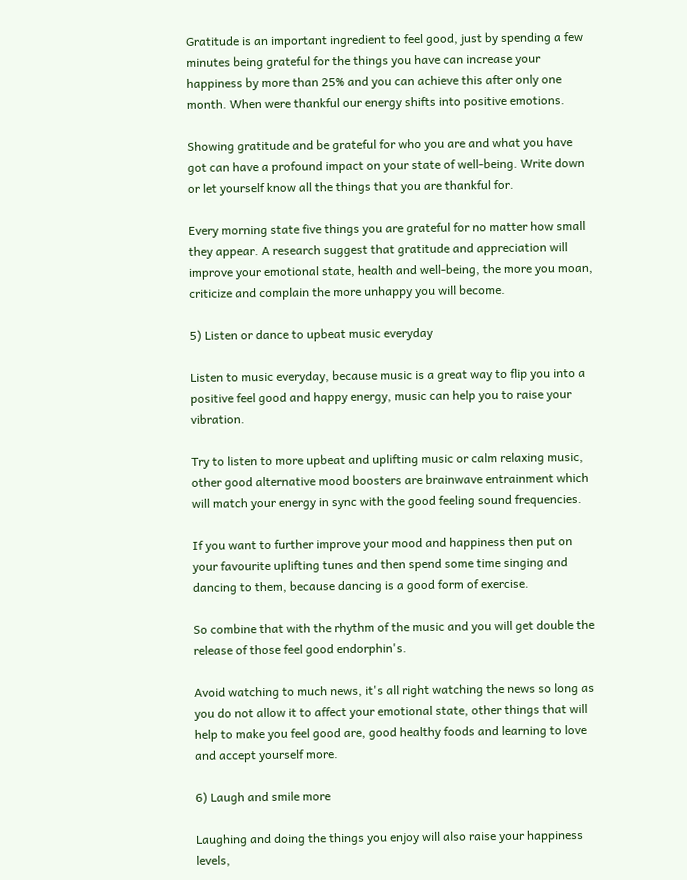Gratitude is an important ingredient to feel good, just by spending a few minutes being grateful for the things you have can increase your happiness by more than 25% and you can achieve this after only one month. When were thankful our energy shifts into positive emotions.

Showing gratitude and be grateful for who you are and what you have got can have a profound impact on your state of well-being. Write down or let yourself know all the things that you are thankful for.

Every morning state five things you are grateful for no matter how small they appear. A research suggest that gratitude and appreciation will improve your emotional state, health and well-being, the more you moan, criticize and complain the more unhappy you will become.

5) Listen or dance to upbeat music everyday

Listen to music everyday, because music is a great way to flip you into a positive feel good and happy energy, music can help you to raise your vibration.

Try to listen to more upbeat and uplifting music or calm relaxing music, other good alternative mood boosters are brainwave entrainment which will match your energy in sync with the good feeling sound frequencies.

If you want to further improve your mood and happiness then put on your favourite uplifting tunes and then spend some time singing and dancing to them, because dancing is a good form of exercise.

So combine that with the rhythm of the music and you will get double the release of those feel good endorphin's.

Avoid watching to much news, it's all right watching the news so long as you do not allow it to affect your emotional state, other things that will help to make you feel good are, good healthy foods and learning to love and accept yourself more.

6) Laugh and smile more

Laughing and doing the things you enjoy will also raise your happiness levels,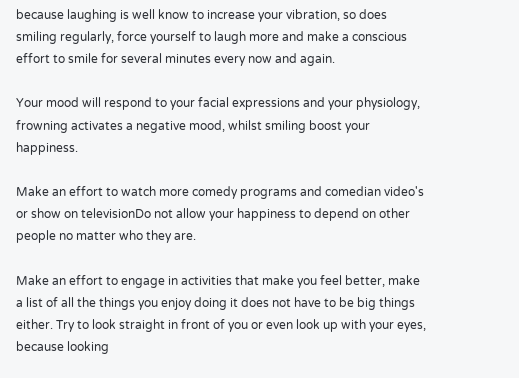because laughing is well know to increase your vibration, so does smiling regularly, force yourself to laugh more and make a conscious effort to smile for several minutes every now and again.

Your mood will respond to your facial expressions and your physiology, frowning activates a negative mood, whilst smiling boost your happiness.

Make an effort to watch more comedy programs and comedian video's or show on televisionDo not allow your happiness to depend on other people no matter who they are.

Make an effort to engage in activities that make you feel better, make a list of all the things you enjoy doing it does not have to be big things either. Try to look straight in front of you or even look up with your eyes, because looking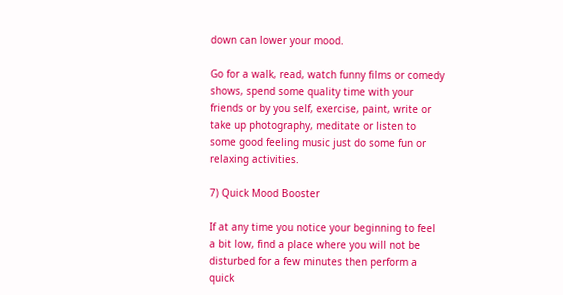down can lower your mood.

Go for a walk, read, watch funny films or comedy shows, spend some quality time with your friends or by you self, exercise, paint, write or take up photography, meditate or listen to some good feeling music just do some fun or relaxing activities.

7) Quick Mood Booster

If at any time you notice your beginning to feel a bit low, find a place where you will not be disturbed for a few minutes then perform a quick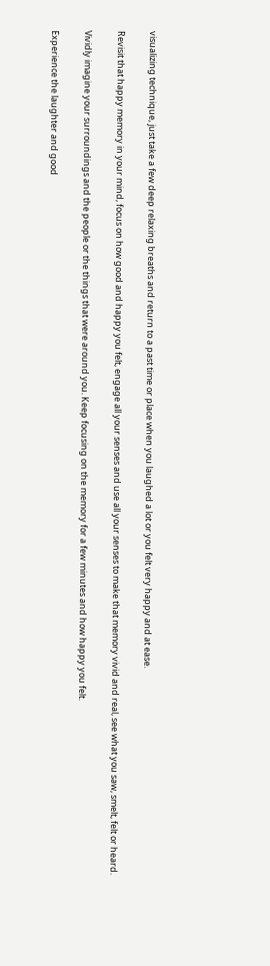visualizing technique, just take a few deep relaxing breaths and return to a past time or place when you laughed a lot or you felt very happy and at ease.

Revisit that happy memory in your mind, focus on how good and happy you felt, engage all your senses and use all your senses to make that memory vivid and real, see what you saw, smelt, felt or heard.

Vividly imagine your surroundings and the people or the things that were around you. Keep focusing on the memory for a few minutes and how happy you felt.

Experience the laughter and good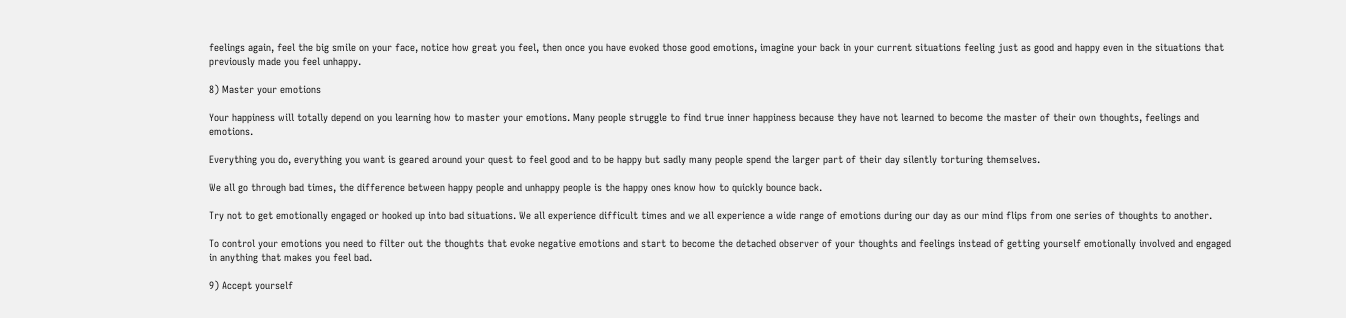feelings again, feel the big smile on your face, notice how great you feel, then once you have evoked those good emotions, imagine your back in your current situations feeling just as good and happy even in the situations that previously made you feel unhappy.

8) Master your emotions

Your happiness will totally depend on you learning how to master your emotions. Many people struggle to find true inner happiness because they have not learned to become the master of their own thoughts, feelings and emotions.

Everything you do, everything you want is geared around your quest to feel good and to be happy but sadly many people spend the larger part of their day silently torturing themselves.

We all go through bad times, the difference between happy people and unhappy people is the happy ones know how to quickly bounce back.

Try not to get emotionally engaged or hooked up into bad situations. We all experience difficult times and we all experience a wide range of emotions during our day as our mind flips from one series of thoughts to another.

To control your emotions you need to filter out the thoughts that evoke negative emotions and start to become the detached observer of your thoughts and feelings instead of getting yourself emotionally involved and engaged in anything that makes you feel bad.

9) Accept yourself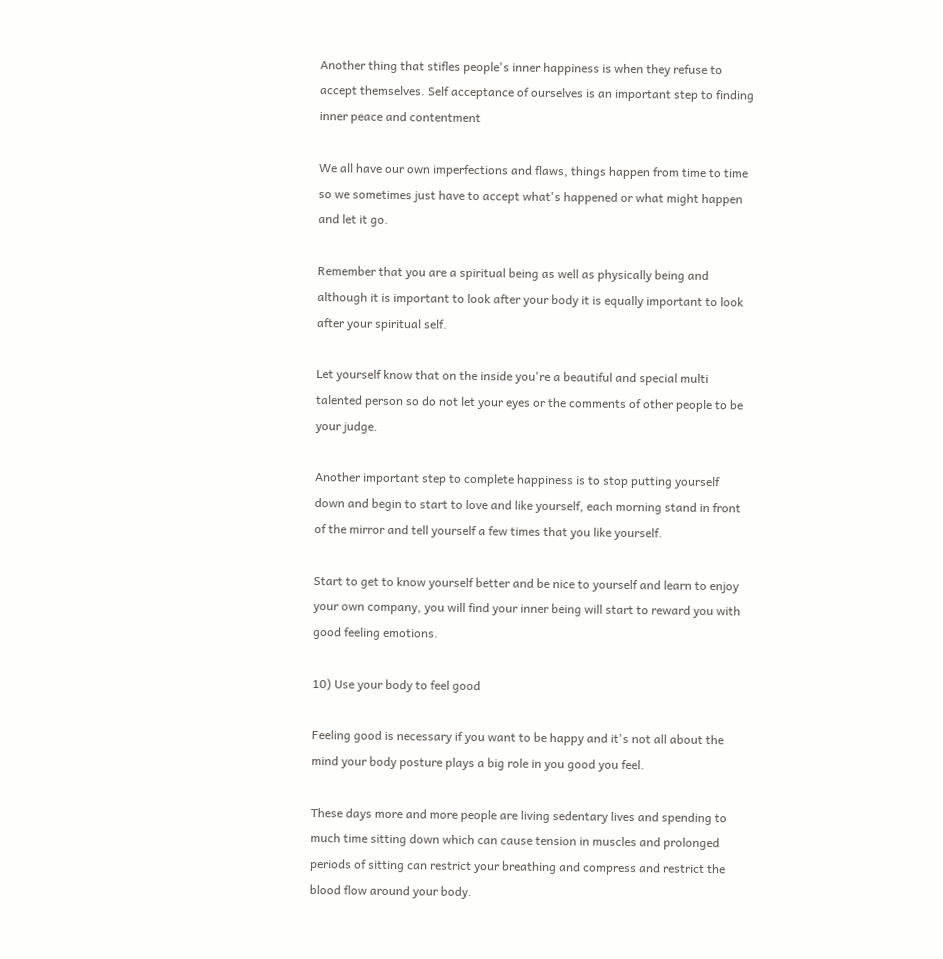Another thing that stifles people's inner happiness is when they refuse to accept themselves. Self acceptance of ourselves is an important step to finding inner peace and contentment

We all have our own imperfections and flaws, things happen from time to time so we sometimes just have to accept what's happened or what might happen and let it go.

Remember that you are a spiritual being as well as physically being and although it is important to look after your body it is equally important to look after your spiritual self.

Let yourself know that on the inside you're a beautiful and special multi talented person so do not let your eyes or the comments of other people to be your judge.

Another important step to complete happiness is to stop putting yourself down and begin to start to love and like yourself, each morning stand in front of the mirror and tell yourself a few times that you like yourself.

Start to get to know yourself better and be nice to yourself and learn to enjoy your own company, you will find your inner being will start to reward you with good feeling emotions.

10) Use your body to feel good

Feeling good is necessary if you want to be happy and it's not all about the mind your body posture plays a big role in you good you feel.

These days more and more people are living sedentary lives and spending to much time sitting down which can cause tension in muscles and prolonged periods of sitting can restrict your breathing and compress and restrict the blood flow around your body.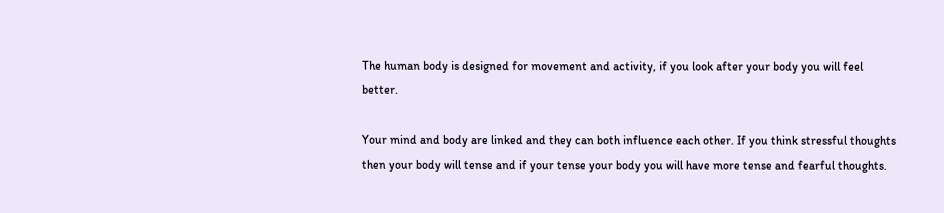The human body is designed for movement and activity, if you look after your body you will feel better.

Your mind and body are linked and they can both influence each other. If you think stressful thoughts then your body will tense and if your tense your body you will have more tense and fearful thoughts.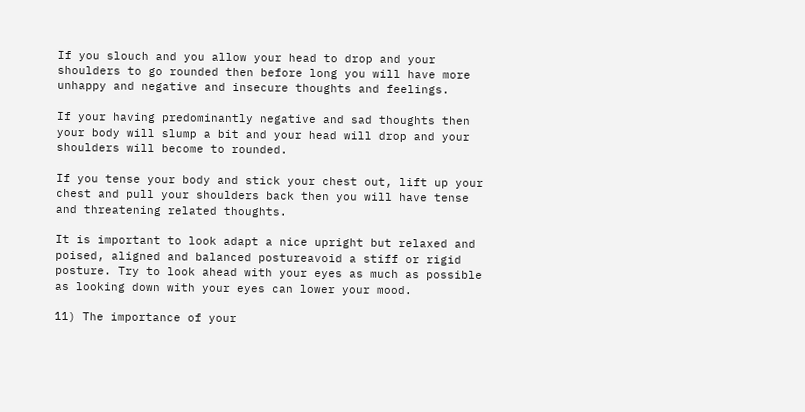If you slouch and you allow your head to drop and your shoulders to go rounded then before long you will have more unhappy and negative and insecure thoughts and feelings.

If your having predominantly negative and sad thoughts then your body will slump a bit and your head will drop and your shoulders will become to rounded.

If you tense your body and stick your chest out, lift up your chest and pull your shoulders back then you will have tense and threatening related thoughts.

It is important to look adapt a nice upright but relaxed and poised, aligned and balanced postureavoid a stiff or rigid posture. Try to look ahead with your eyes as much as possible as looking down with your eyes can lower your mood.

11) The importance of your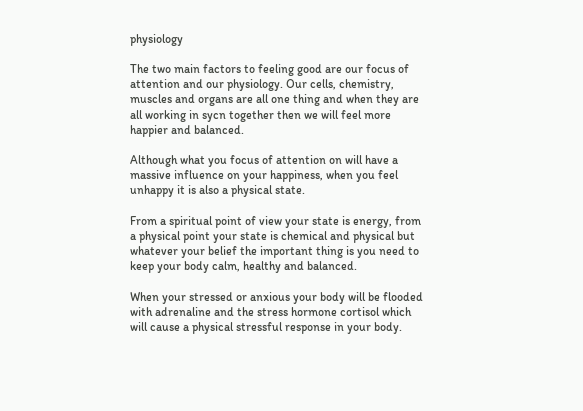physiology

The two main factors to feeling good are our focus of attention and our physiology. Our cells, chemistry, muscles and organs are all one thing and when they are all working in sycn together then we will feel more happier and balanced.

Although what you focus of attention on will have a massive influence on your happiness, when you feel unhappy it is also a physical state.

From a spiritual point of view your state is energy, from a physical point your state is chemical and physical but whatever your belief the important thing is you need to keep your body calm, healthy and balanced.

When your stressed or anxious your body will be flooded with adrenaline and the stress hormone cortisol which will cause a physical stressful response in your body.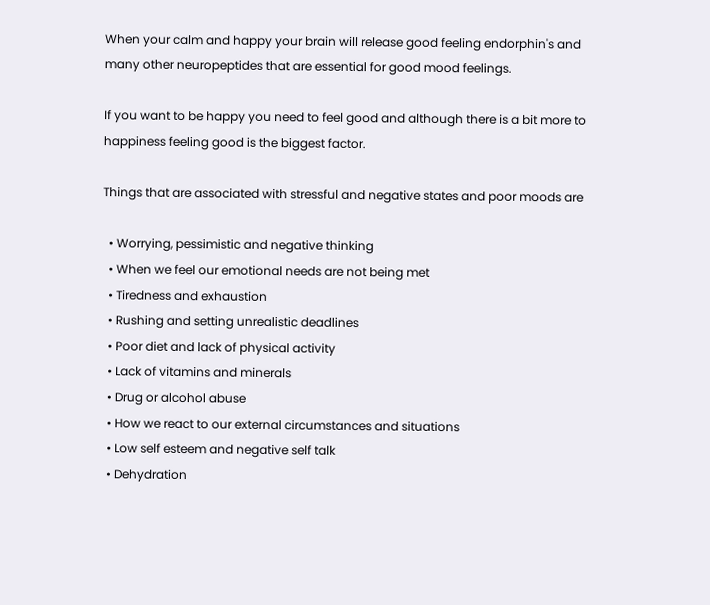When your calm and happy your brain will release good feeling endorphin's and many other neuropeptides that are essential for good mood feelings.

If you want to be happy you need to feel good and although there is a bit more to happiness feeling good is the biggest factor.

Things that are associated with stressful and negative states and poor moods are

  • Worrying, pessimistic and negative thinking
  • When we feel our emotional needs are not being met
  • Tiredness and exhaustion
  • Rushing and setting unrealistic deadlines
  • Poor diet and lack of physical activity
  • Lack of vitamins and minerals
  • Drug or alcohol abuse
  • How we react to our external circumstances and situations
  • Low self esteem and negative self talk
  • Dehydration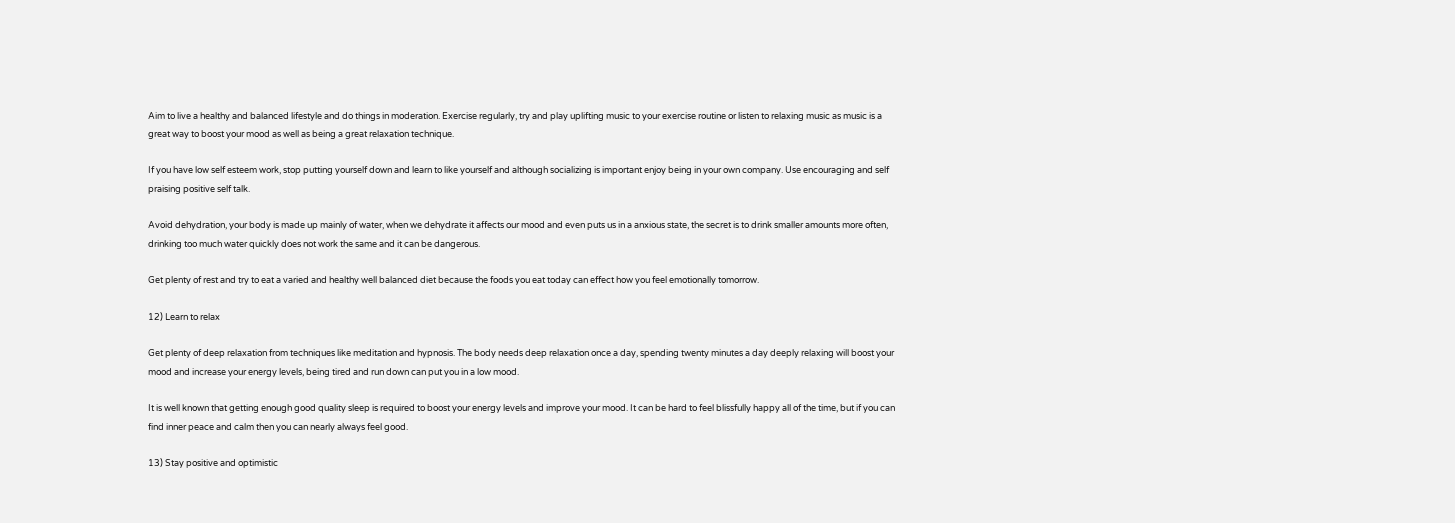Aim to live a healthy and balanced lifestyle and do things in moderation. Exercise regularly, try and play uplifting music to your exercise routine or listen to relaxing music as music is a great way to boost your mood as well as being a great relaxation technique.

If you have low self esteem work, stop putting yourself down and learn to like yourself and although socializing is important enjoy being in your own company. Use encouraging and self praising positive self talk.

Avoid dehydration, your body is made up mainly of water, when we dehydrate it affects our mood and even puts us in a anxious state, the secret is to drink smaller amounts more often, drinking too much water quickly does not work the same and it can be dangerous.

Get plenty of rest and try to eat a varied and healthy well balanced diet because the foods you eat today can effect how you feel emotionally tomorrow.

12) Learn to relax

Get plenty of deep relaxation from techniques like meditation and hypnosis. The body needs deep relaxation once a day, spending twenty minutes a day deeply relaxing will boost your mood and increase your energy levels, being tired and run down can put you in a low mood.

It is well known that getting enough good quality sleep is required to boost your energy levels and improve your mood. It can be hard to feel blissfully happy all of the time, but if you can find inner peace and calm then you can nearly always feel good.

13) Stay positive and optimistic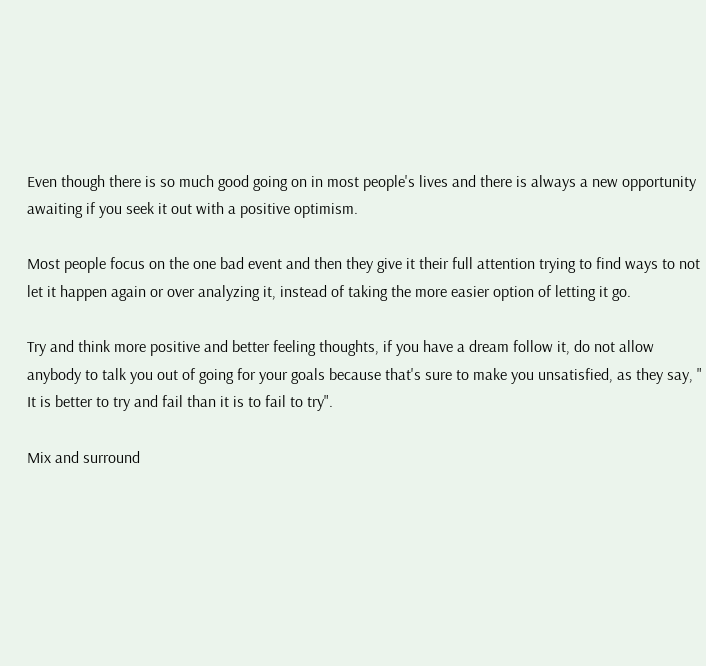Even though there is so much good going on in most people's lives and there is always a new opportunity awaiting if you seek it out with a positive optimism.

Most people focus on the one bad event and then they give it their full attention trying to find ways to not let it happen again or over analyzing it, instead of taking the more easier option of letting it go.

Try and think more positive and better feeling thoughts, if you have a dream follow it, do not allow anybody to talk you out of going for your goals because that's sure to make you unsatisfied, as they say, " It is better to try and fail than it is to fail to try".

Mix and surround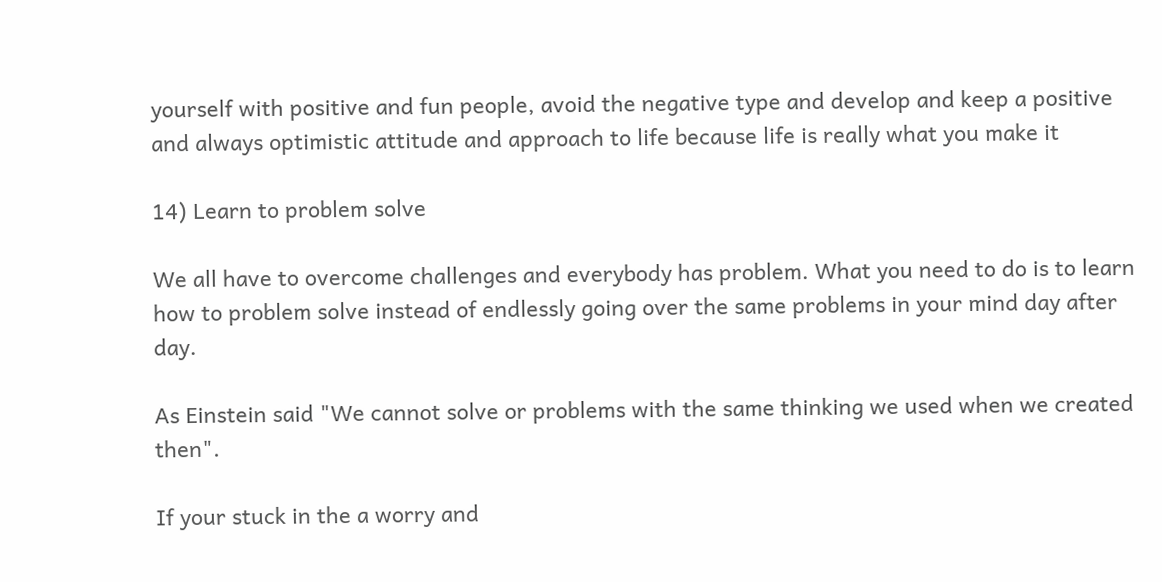yourself with positive and fun people, avoid the negative type and develop and keep a positive and always optimistic attitude and approach to life because life is really what you make it

14) Learn to problem solve

We all have to overcome challenges and everybody has problem. What you need to do is to learn how to problem solve instead of endlessly going over the same problems in your mind day after day.

As Einstein said "We cannot solve or problems with the same thinking we used when we created then".

If your stuck in the a worry and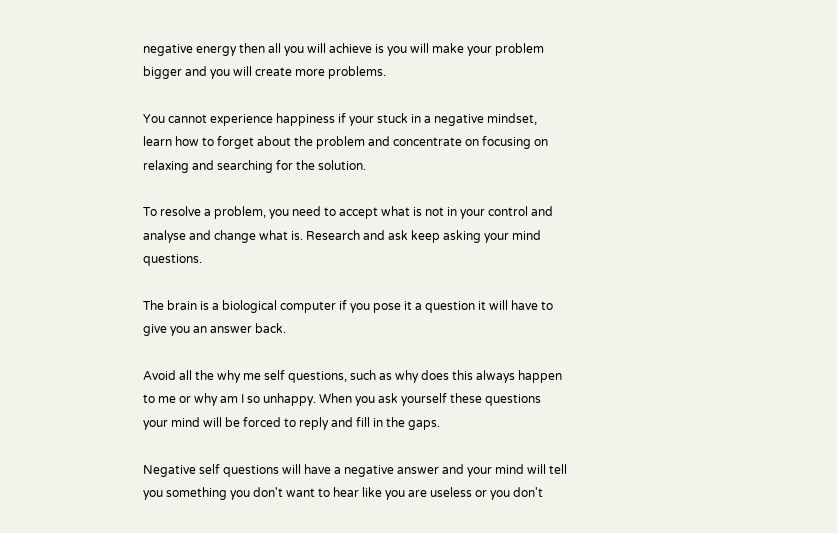negative energy then all you will achieve is you will make your problem bigger and you will create more problems.

You cannot experience happiness if your stuck in a negative mindset, learn how to forget about the problem and concentrate on focusing on relaxing and searching for the solution.

To resolve a problem, you need to accept what is not in your control and analyse and change what is. Research and ask keep asking your mind questions.

The brain is a biological computer if you pose it a question it will have to give you an answer back.

Avoid all the why me self questions, such as why does this always happen to me or why am I so unhappy. When you ask yourself these questions your mind will be forced to reply and fill in the gaps.

Negative self questions will have a negative answer and your mind will tell you something you don't want to hear like you are useless or you don't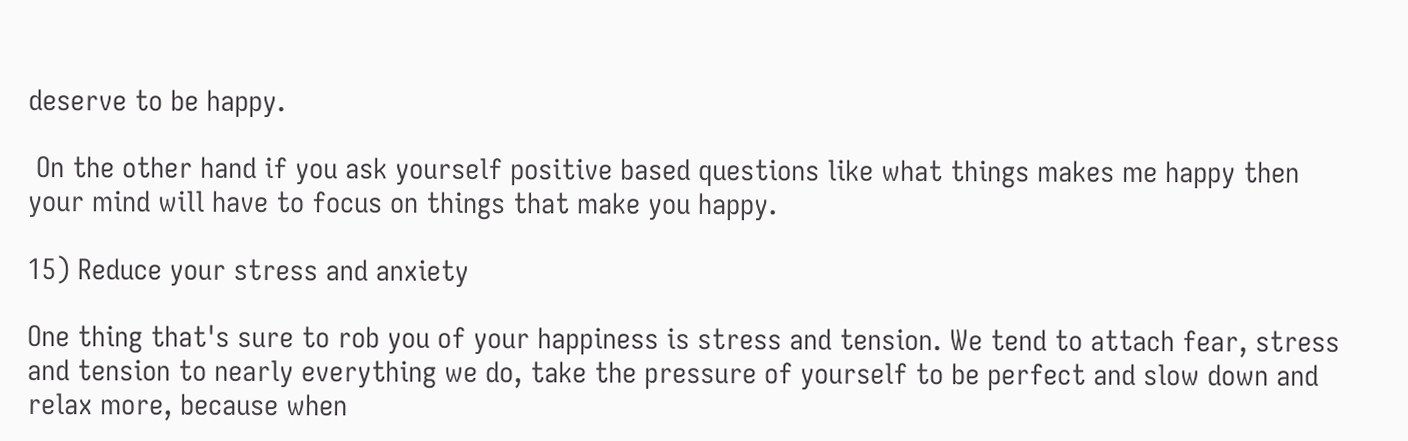deserve to be happy.

 On the other hand if you ask yourself positive based questions like what things makes me happy then your mind will have to focus on things that make you happy.

15) Reduce your stress and anxiety

One thing that's sure to rob you of your happiness is stress and tension. We tend to attach fear, stress and tension to nearly everything we do, take the pressure of yourself to be perfect and slow down and relax more, because when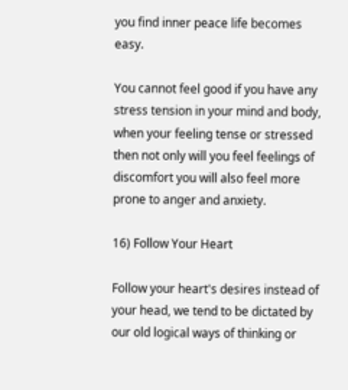you find inner peace life becomes easy.

You cannot feel good if you have any stress tension in your mind and body, when your feeling tense or stressed then not only will you feel feelings of discomfort you will also feel more prone to anger and anxiety.

16) Follow Your Heart

Follow your heart's desires instead of your head, we tend to be dictated by our old logical ways of thinking or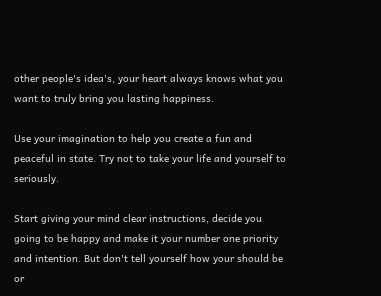other people's idea's, your heart always knows what you want to truly bring you lasting happiness.

Use your imagination to help you create a fun and peaceful in state. Try not to take your life and yourself to seriously.

Start giving your mind clear instructions, decide you going to be happy and make it your number one priority and intention. But don't tell yourself how your should be or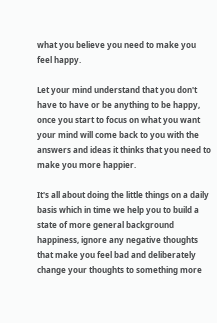what you believe you need to make you feel happy.

Let your mind understand that you don't have to have or be anything to be happy, once you start to focus on what you want your mind will come back to you with the answers and ideas it thinks that you need to make you more happier.

It's all about doing the little things on a daily basis which in time we help you to build a state of more general background happiness, ignore any negative thoughts that make you feel bad and deliberately change your thoughts to something more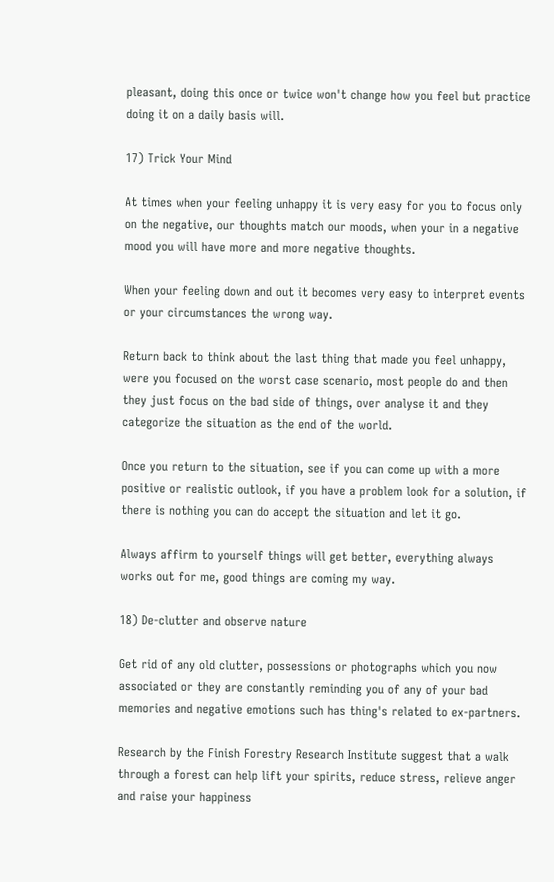pleasant, doing this once or twice won't change how you feel but practice doing it on a daily basis will.

17) Trick Your Mind

At times when your feeling unhappy it is very easy for you to focus only on the negative, our thoughts match our moods, when your in a negative mood you will have more and more negative thoughts.

When your feeling down and out it becomes very easy to interpret events or your circumstances the wrong way.

Return back to think about the last thing that made you feel unhappy, were you focused on the worst case scenario, most people do and then they just focus on the bad side of things, over analyse it and they categorize the situation as the end of the world.

Once you return to the situation, see if you can come up with a more positive or realistic outlook, if you have a problem look for a solution, if there is nothing you can do accept the situation and let it go.

Always affirm to yourself things will get better, everything always works out for me, good things are coming my way.

18) De-clutter and observe nature

Get rid of any old clutter, possessions or photographs which you now associated or they are constantly reminding you of any of your bad memories and negative emotions such has thing's related to ex-partners.

Research by the Finish Forestry Research Institute suggest that a walk through a forest can help lift your spirits, reduce stress, relieve anger and raise your happiness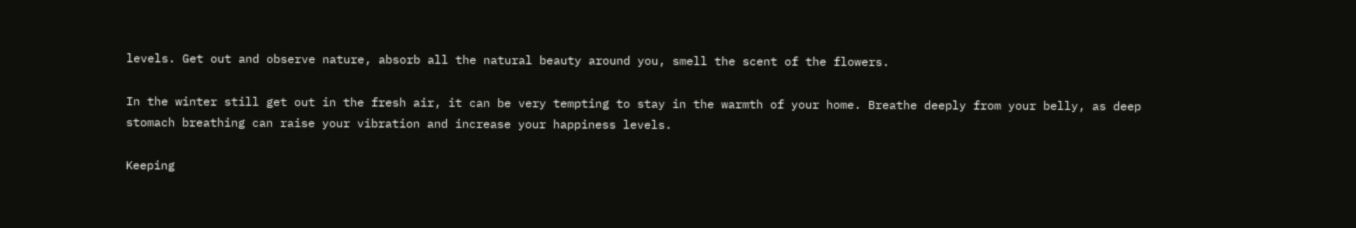levels. Get out and observe nature, absorb all the natural beauty around you, smell the scent of the flowers.

In the winter still get out in the fresh air, it can be very tempting to stay in the warmth of your home. Breathe deeply from your belly, as deep stomach breathing can raise your vibration and increase your happiness levels.

Keeping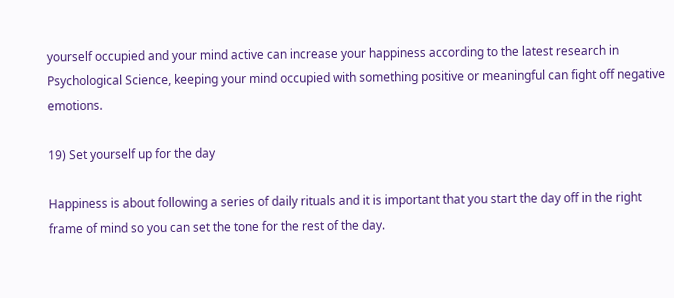yourself occupied and your mind active can increase your happiness according to the latest research in Psychological Science, keeping your mind occupied with something positive or meaningful can fight off negative emotions.

19) Set yourself up for the day

Happiness is about following a series of daily rituals and it is important that you start the day off in the right frame of mind so you can set the tone for the rest of the day.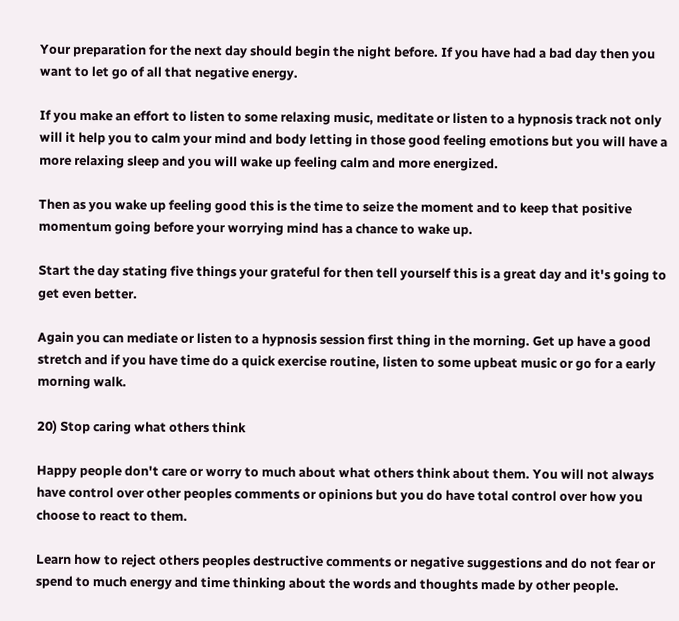Your preparation for the next day should begin the night before. If you have had a bad day then you want to let go of all that negative energy.

If you make an effort to listen to some relaxing music, meditate or listen to a hypnosis track not only will it help you to calm your mind and body letting in those good feeling emotions but you will have a more relaxing sleep and you will wake up feeling calm and more energized.

Then as you wake up feeling good this is the time to seize the moment and to keep that positive momentum going before your worrying mind has a chance to wake up.

Start the day stating five things your grateful for then tell yourself this is a great day and it's going to get even better.

Again you can mediate or listen to a hypnosis session first thing in the morning. Get up have a good stretch and if you have time do a quick exercise routine, listen to some upbeat music or go for a early morning walk.

20) Stop caring what others think

Happy people don't care or worry to much about what others think about them. You will not always have control over other peoples comments or opinions but you do have total control over how you choose to react to them.

Learn how to reject others peoples destructive comments or negative suggestions and do not fear or spend to much energy and time thinking about the words and thoughts made by other people.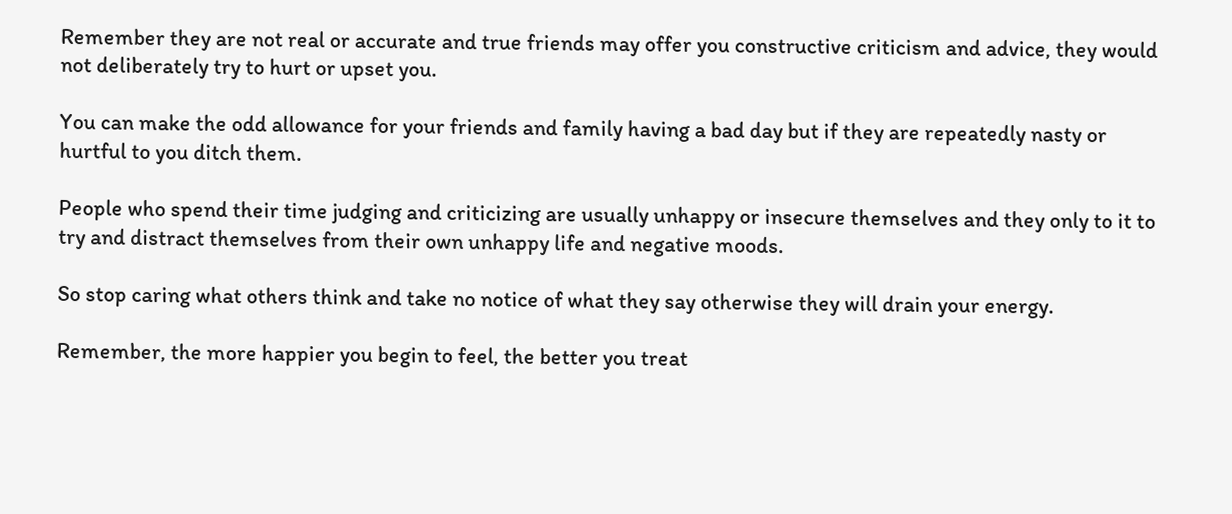Remember they are not real or accurate and true friends may offer you constructive criticism and advice, they would not deliberately try to hurt or upset you.

You can make the odd allowance for your friends and family having a bad day but if they are repeatedly nasty or hurtful to you ditch them.

People who spend their time judging and criticizing are usually unhappy or insecure themselves and they only to it to try and distract themselves from their own unhappy life and negative moods.

So stop caring what others think and take no notice of what they say otherwise they will drain your energy.

Remember, the more happier you begin to feel, the better you treat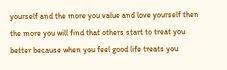yourself and the more you value and love yourself then the more you will find that others start to treat you better because when you feel good life treats you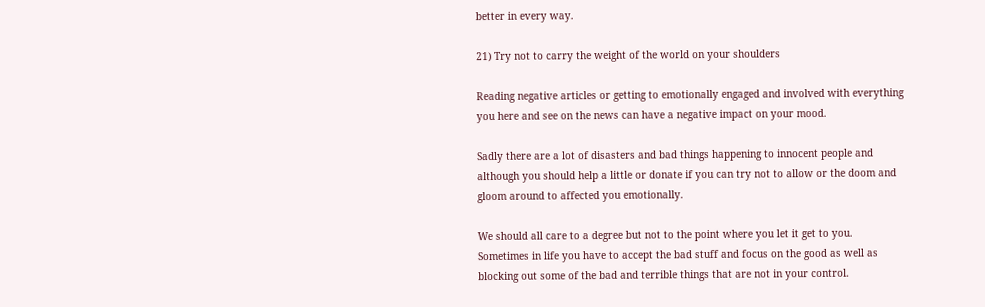better in every way.

21) Try not to carry the weight of the world on your shoulders

Reading negative articles or getting to emotionally engaged and involved with everything you here and see on the news can have a negative impact on your mood.

Sadly there are a lot of disasters and bad things happening to innocent people and although you should help a little or donate if you can try not to allow or the doom and gloom around to affected you emotionally.

We should all care to a degree but not to the point where you let it get to you. Sometimes in life you have to accept the bad stuff and focus on the good as well as blocking out some of the bad and terrible things that are not in your control.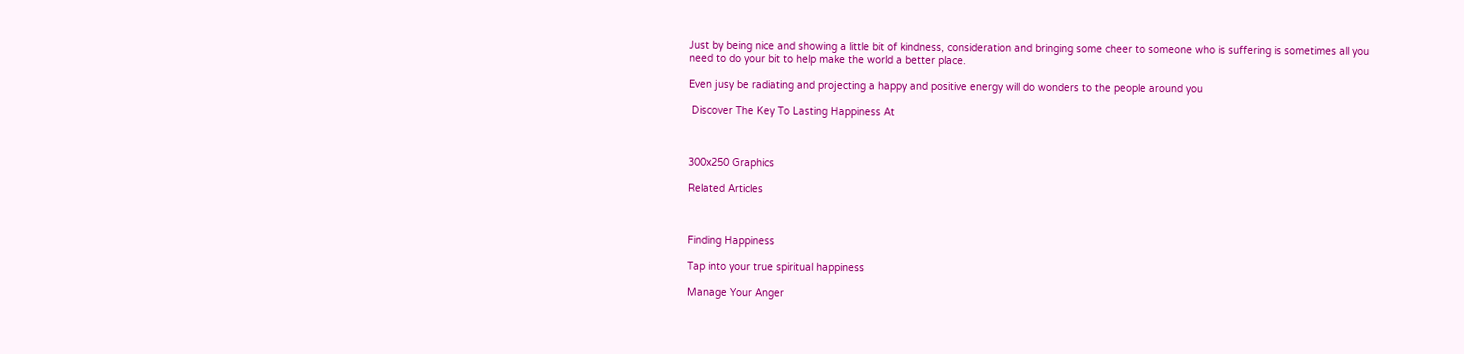Just by being nice and showing a little bit of kindness, consideration and bringing some cheer to someone who is suffering is sometimes all you need to do your bit to help make the world a better place.

Even jusy be radiating and projecting a happy and positive energy will do wonders to the people around you

 Discover The Key To Lasting Happiness At



300x250 Graphics

Related Articles



Finding Happiness

Tap into your true spiritual happiness

Manage Your Anger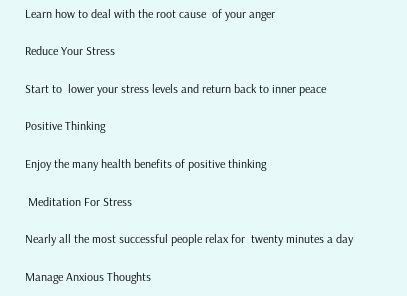Learn how to deal with the root cause  of your anger

Reduce Your Stress

Start to  lower your stress levels and return back to inner peace

Positive Thinking

Enjoy the many health benefits of positive thinking

 Meditation For Stress

Nearly all the most successful people relax for  twenty minutes a day

Manage Anxious Thoughts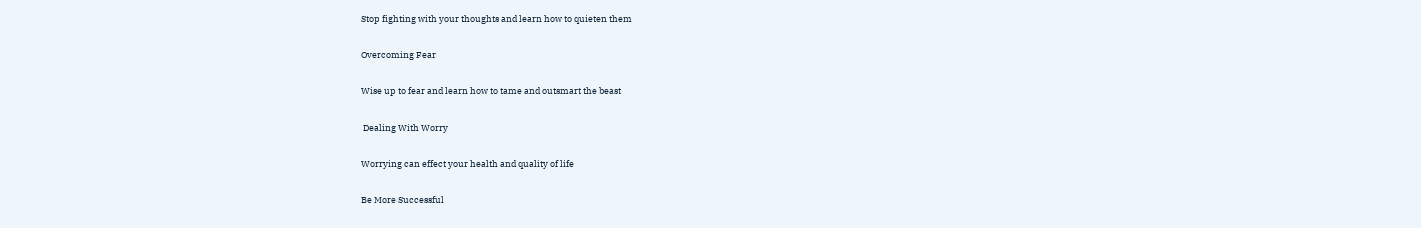Stop fighting with your thoughts and learn how to quieten them

Overcoming Fear

Wise up to fear and learn how to tame and outsmart the beast

 Dealing With Worry

Worrying can effect your health and quality of life

Be More Successful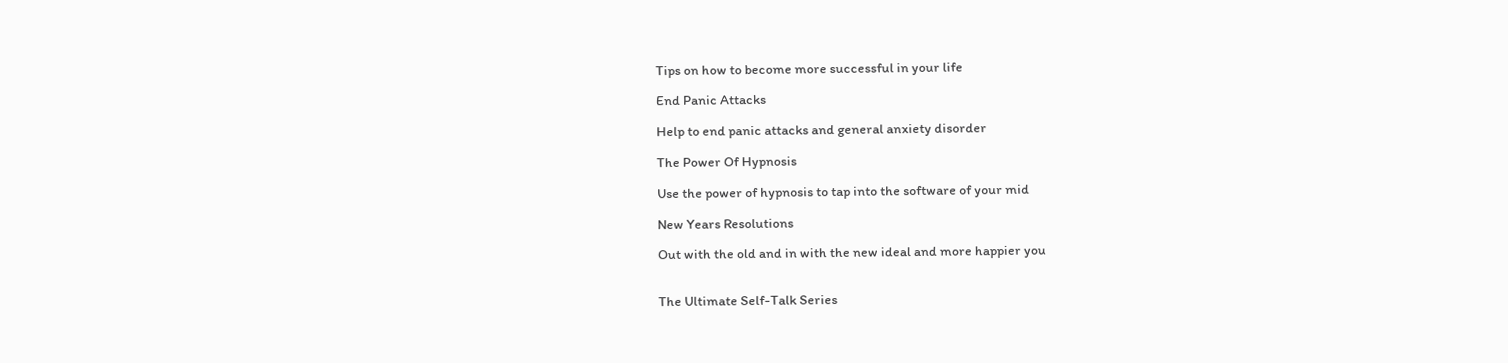Tips on how to become more successful in your life

End Panic Attacks

Help to end panic attacks and general anxiety disorder

The Power Of Hypnosis

Use the power of hypnosis to tap into the software of your mid

New Years Resolutions

Out with the old and in with the new ideal and more happier you


The Ultimate Self-Talk Series